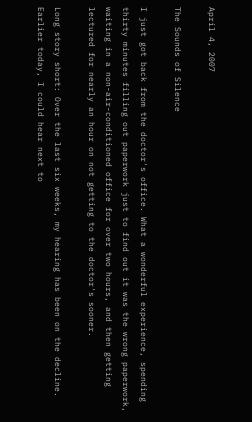April 4, 2007

The Sounds of Silence

I just got back from the doctor's office. What a wonderful experience, spending thirty minutes filling out paperwork just to find out it was the wrong paperwork, waiting in a non-air-conditioned office for over two hours, and then getting lectured for nearly an hour on not getting to the doctor's sooner.

Long story short: Over the last six weeks, my hearing has been on the decline. Earlier today, I could hear next to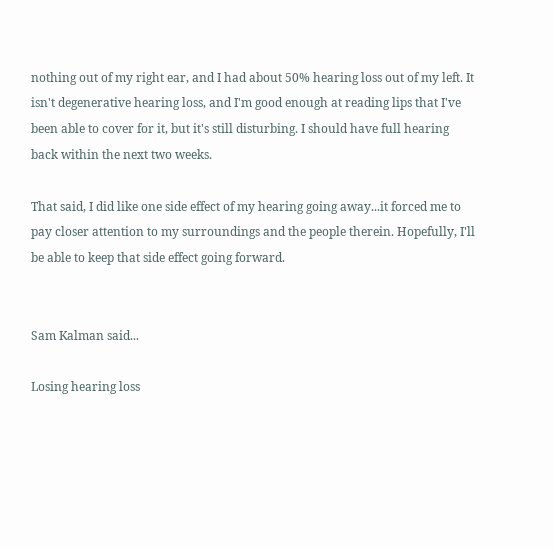nothing out of my right ear, and I had about 50% hearing loss out of my left. It isn't degenerative hearing loss, and I'm good enough at reading lips that I've been able to cover for it, but it's still disturbing. I should have full hearing back within the next two weeks.

That said, I did like one side effect of my hearing going away...it forced me to pay closer attention to my surroundings and the people therein. Hopefully, I'll be able to keep that side effect going forward.


Sam Kalman said...

Losing hearing loss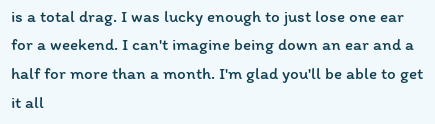is a total drag. I was lucky enough to just lose one ear for a weekend. I can't imagine being down an ear and a half for more than a month. I'm glad you'll be able to get it all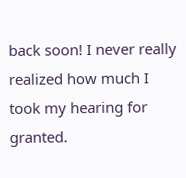back soon! I never really realized how much I took my hearing for granted.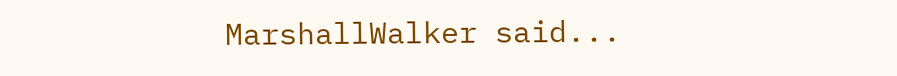MarshallWalker said...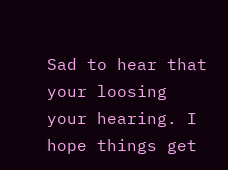Sad to hear that your loosing your hearing. I hope things get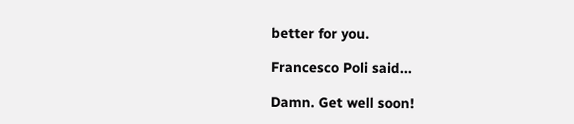better for you.

Francesco Poli said...

Damn. Get well soon!